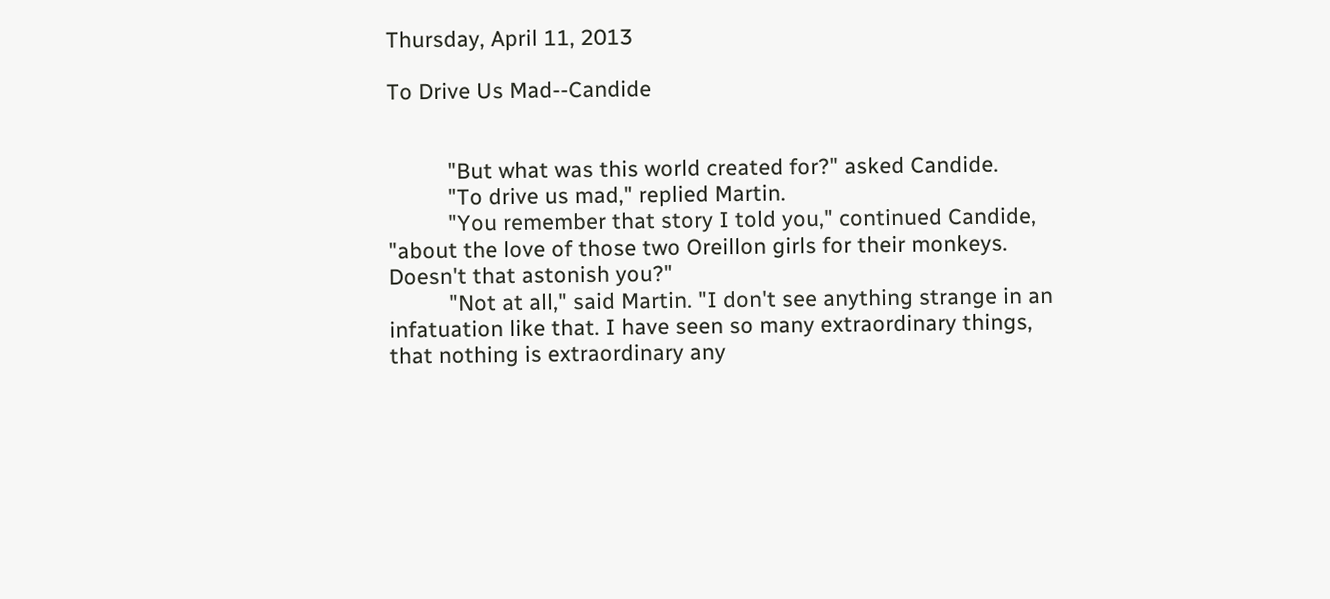Thursday, April 11, 2013

To Drive Us Mad--Candide


          "But what was this world created for?" asked Candide.
          "To drive us mad," replied Martin.
          "You remember that story I told you," continued Candide, "about the love of those two Oreillon girls for their monkeys. Doesn't that astonish you?"
          "Not at all," said Martin. "I don't see anything strange in an infatuation like that. I have seen so many extraordinary things, that nothing is extraordinary any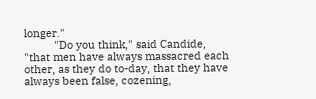longer."
          "Do you think," said Candide, "that men have always massacred each other, as they do to-day, that they have always been false, cozening,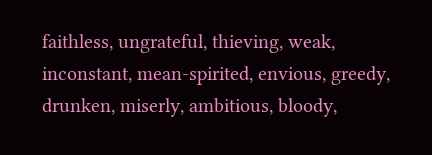faithless, ungrateful, thieving, weak, inconstant, mean-spirited, envious, greedy, drunken, miserly, ambitious, bloody,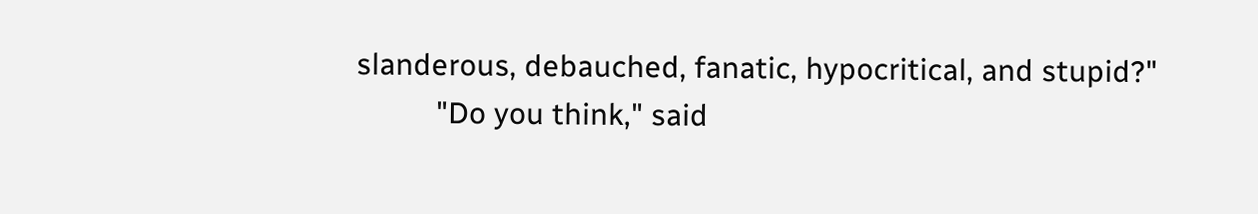slanderous, debauched, fanatic, hypocritical, and stupid?"
          "Do you think," said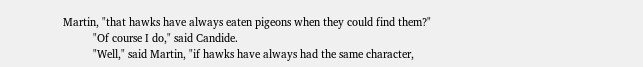Martin, "that hawks have always eaten pigeons when they could find them?"
          "Of course I do," said Candide.
          "Well," said Martin, "if hawks have always had the same character,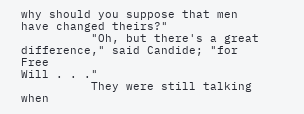why should you suppose that men have changed theirs?"
          "Oh, but there's a great difference," said Candide; "for Free
Will . . ."
          They were still talking when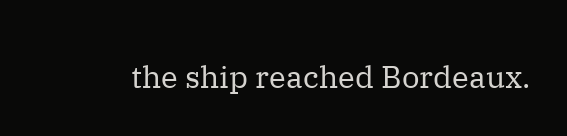the ship reached Bordeaux.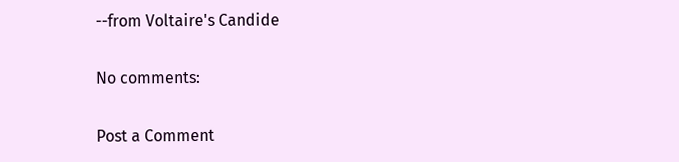--from Voltaire's Candide

No comments:

Post a Comment